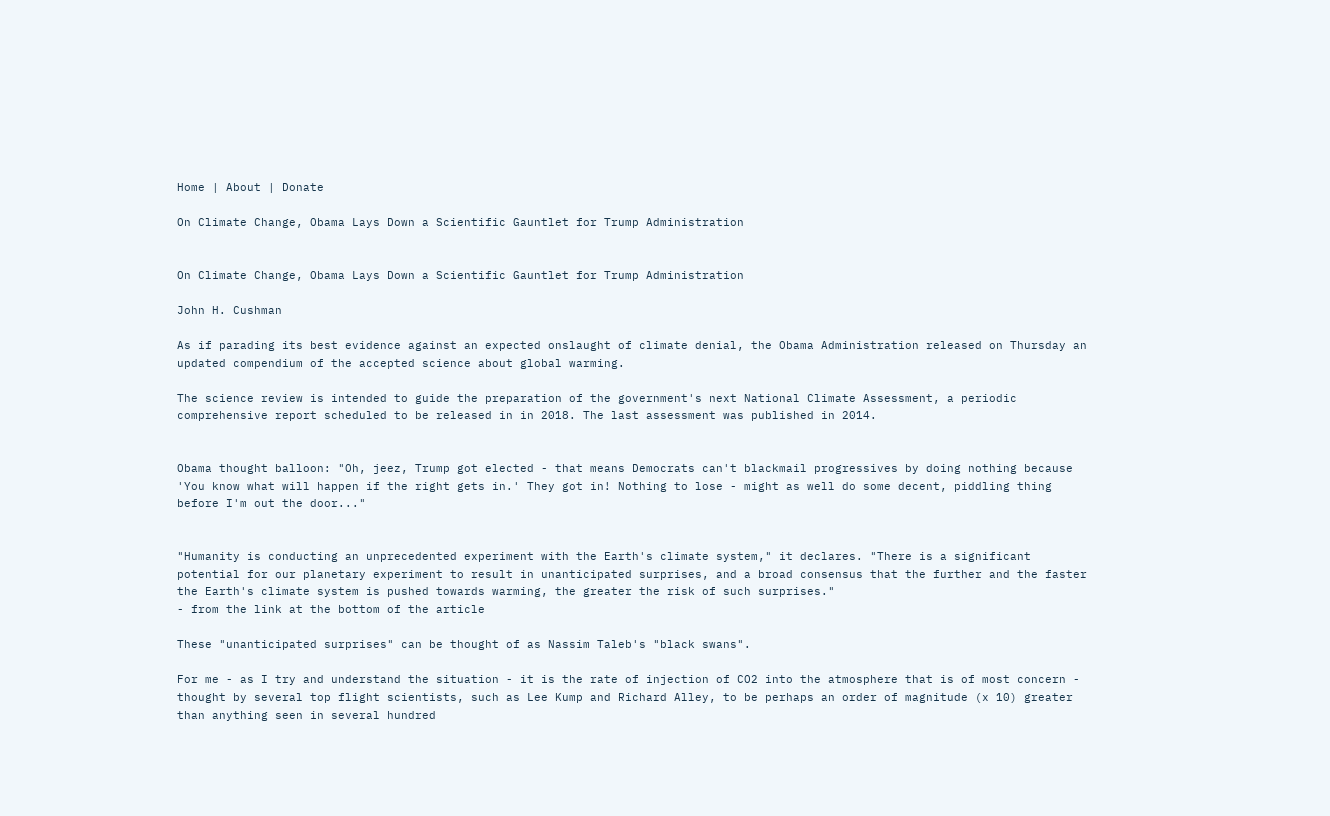Home | About | Donate

On Climate Change, Obama Lays Down a Scientific Gauntlet for Trump Administration


On Climate Change, Obama Lays Down a Scientific Gauntlet for Trump Administration

John H. Cushman

As if parading its best evidence against an expected onslaught of climate denial, the Obama Administration released on Thursday an updated compendium of the accepted science about global warming.

The science review is intended to guide the preparation of the government's next National Climate Assessment, a periodic comprehensive report scheduled to be released in in 2018. The last assessment was published in 2014.


Obama thought balloon: "Oh, jeez, Trump got elected - that means Democrats can't blackmail progressives by doing nothing because 'You know what will happen if the right gets in.' They got in! Nothing to lose - might as well do some decent, piddling thing before I'm out the door..."


"Humanity is conducting an unprecedented experiment with the Earth's climate system," it declares. "There is a significant potential for our planetary experiment to result in unanticipated surprises, and a broad consensus that the further and the faster the Earth's climate system is pushed towards warming, the greater the risk of such surprises."
- from the link at the bottom of the article

These "unanticipated surprises" can be thought of as Nassim Taleb's "black swans".

For me - as I try and understand the situation - it is the rate of injection of CO2 into the atmosphere that is of most concern - thought by several top flight scientists, such as Lee Kump and Richard Alley, to be perhaps an order of magnitude (x 10) greater than anything seen in several hundred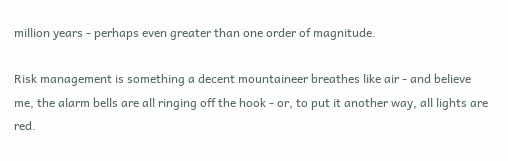million years - perhaps even greater than one order of magnitude.

Risk management is something a decent mountaineer breathes like air - and believe me, the alarm bells are all ringing off the hook - or, to put it another way, all lights are red.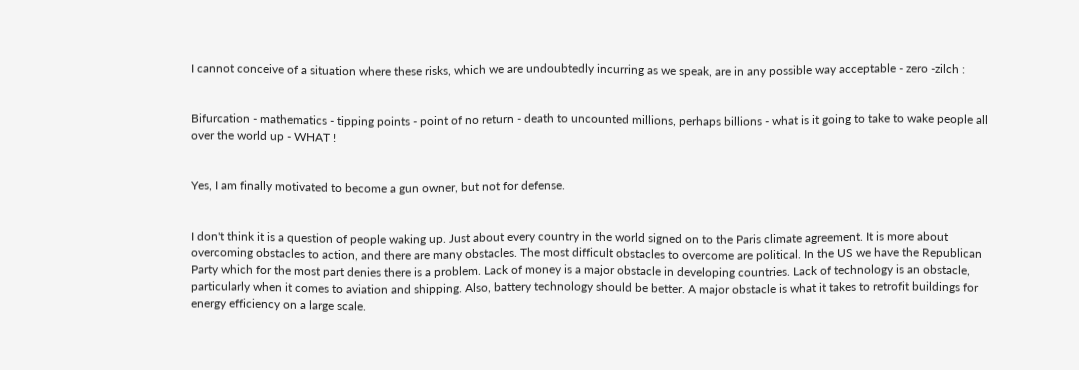I cannot conceive of a situation where these risks, which we are undoubtedly incurring as we speak, are in any possible way acceptable - zero -zilch :


Bifurcation - mathematics - tipping points - point of no return - death to uncounted millions, perhaps billions - what is it going to take to wake people all over the world up - WHAT !


Yes, I am finally motivated to become a gun owner, but not for defense.


I don't think it is a question of people waking up. Just about every country in the world signed on to the Paris climate agreement. It is more about overcoming obstacles to action, and there are many obstacles. The most difficult obstacles to overcome are political. In the US we have the Republican Party which for the most part denies there is a problem. Lack of money is a major obstacle in developing countries. Lack of technology is an obstacle, particularly when it comes to aviation and shipping. Also, battery technology should be better. A major obstacle is what it takes to retrofit buildings for energy efficiency on a large scale.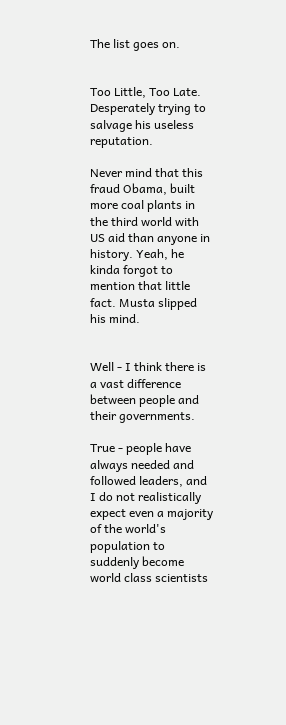The list goes on.


Too Little, Too Late. Desperately trying to salvage his useless reputation.

Never mind that this fraud Obama, built more coal plants in the third world with US aid than anyone in history. Yeah, he kinda forgot to mention that little fact. Musta slipped his mind.


Well - I think there is a vast difference between people and their governments.

True - people have always needed and followed leaders, and I do not realistically expect even a majority of the world's population to suddenly become world class scientists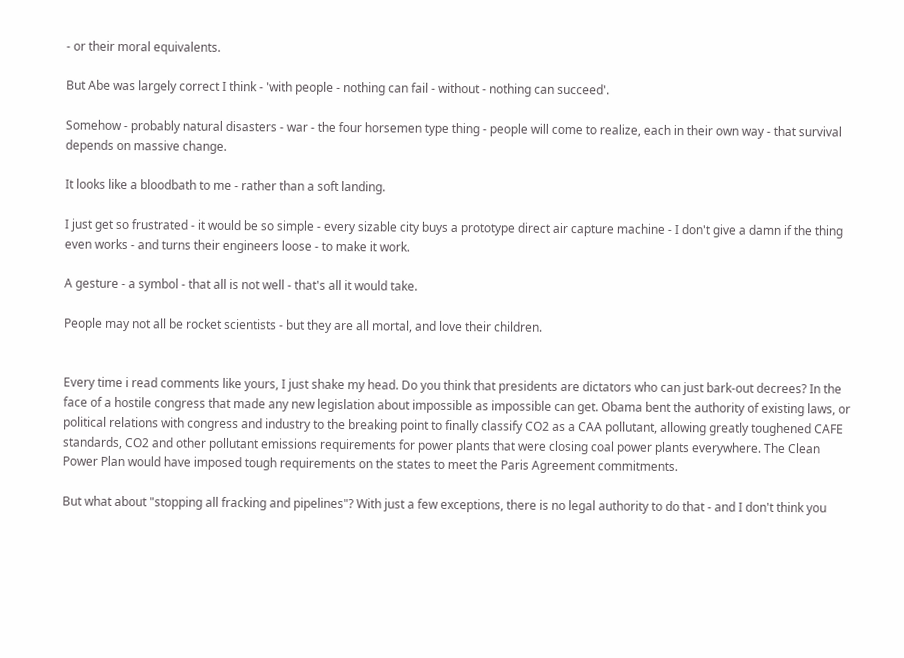- or their moral equivalents.

But Abe was largely correct I think - 'with people - nothing can fail - without - nothing can succeed'.

Somehow - probably natural disasters - war - the four horsemen type thing - people will come to realize, each in their own way - that survival depends on massive change.

It looks like a bloodbath to me - rather than a soft landing.

I just get so frustrated - it would be so simple - every sizable city buys a prototype direct air capture machine - I don't give a damn if the thing even works - and turns their engineers loose - to make it work.

A gesture - a symbol - that all is not well - that's all it would take.

People may not all be rocket scientists - but they are all mortal, and love their children.


Every time i read comments like yours, I just shake my head. Do you think that presidents are dictators who can just bark-out decrees? In the face of a hostile congress that made any new legislation about impossible as impossible can get. Obama bent the authority of existing laws, or political relations with congress and industry to the breaking point to finally classify CO2 as a CAA pollutant, allowing greatly toughened CAFE standards, CO2 and other pollutant emissions requirements for power plants that were closing coal power plants everywhere. The Clean Power Plan would have imposed tough requirements on the states to meet the Paris Agreement commitments.

But what about "stopping all fracking and pipelines"? With just a few exceptions, there is no legal authority to do that - and I don't think you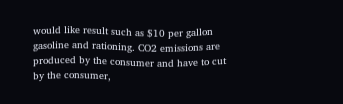would like result such as $10 per gallon gasoline and rationing. CO2 emissions are produced by the consumer and have to cut by the consumer,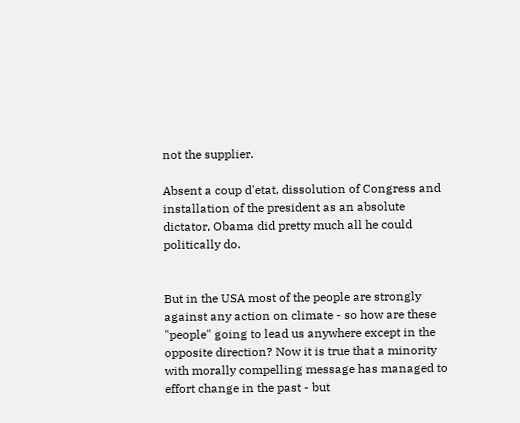not the supplier.

Absent a coup d'etat, dissolution of Congress and installation of the president as an absolute dictator, Obama did pretty much all he could politically do.


But in the USA most of the people are strongly against any action on climate - so how are these "people" going to lead us anywhere except in the opposite direction? Now it is true that a minority with morally compelling message has managed to effort change in the past - but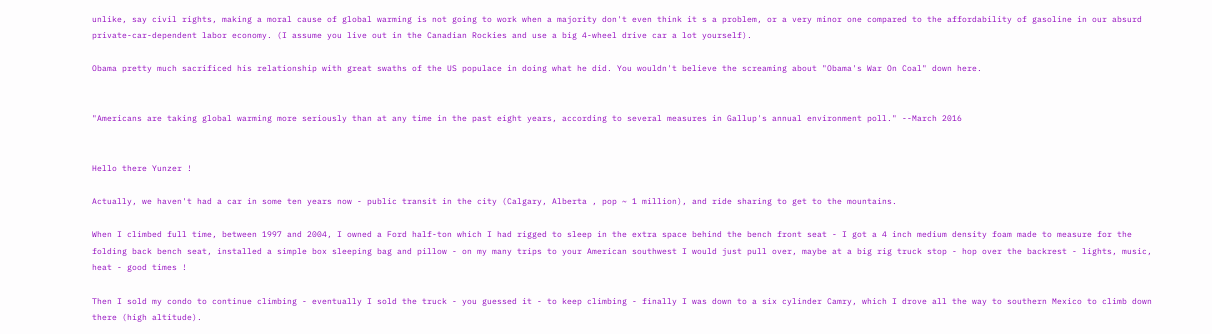unlike, say civil rights, making a moral cause of global warming is not going to work when a majority don't even think it s a problem, or a very minor one compared to the affordability of gasoline in our absurd private-car-dependent labor economy. (I assume you live out in the Canadian Rockies and use a big 4-wheel drive car a lot yourself).

Obama pretty much sacrificed his relationship with great swaths of the US populace in doing what he did. You wouldn't believe the screaming about "Obama's War On Coal" down here.


"Americans are taking global warming more seriously than at any time in the past eight years, according to several measures in Gallup's annual environment poll." --March 2016


Hello there Yunzer !

Actually, we haven't had a car in some ten years now - public transit in the city (Calgary, Alberta , pop ~ 1 million), and ride sharing to get to the mountains.

When I climbed full time, between 1997 and 2004, I owned a Ford half-ton which I had rigged to sleep in the extra space behind the bench front seat - I got a 4 inch medium density foam made to measure for the folding back bench seat, installed a simple box sleeping bag and pillow - on my many trips to your American southwest I would just pull over, maybe at a big rig truck stop - hop over the backrest - lights, music, heat - good times !

Then I sold my condo to continue climbing - eventually I sold the truck - you guessed it - to keep climbing - finally I was down to a six cylinder Camry, which I drove all the way to southern Mexico to climb down there (high altitude).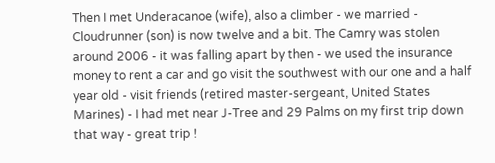Then I met Underacanoe (wife), also a climber - we married - Cloudrunner (son) is now twelve and a bit. The Camry was stolen around 2006 - it was falling apart by then - we used the insurance money to rent a car and go visit the southwest with our one and a half year old - visit friends (retired master-sergeant, United States Marines) - I had met near J-Tree and 29 Palms on my first trip down that way - great trip !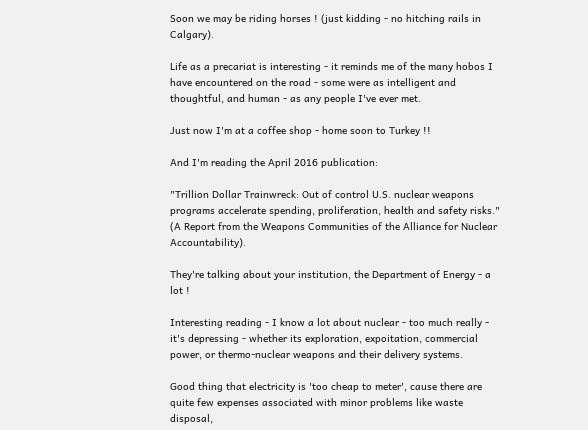Soon we may be riding horses ! (just kidding - no hitching rails in Calgary).

Life as a precariat is interesting - it reminds me of the many hobos I have encountered on the road - some were as intelligent and thoughtful, and human - as any people I've ever met.

Just now I'm at a coffee shop - home soon to Turkey !!

And I'm reading the April 2016 publication:

"Trillion Dollar Trainwreck: Out of control U.S. nuclear weapons programs accelerate spending, proliferation, health and safety risks." (A Report from the Weapons Communities of the Alliance for Nuclear Accountability).

They're talking about your institution, the Department of Energy - a lot !

Interesting reading - I know a lot about nuclear - too much really - it's depressing - whether its exploration, expoitation, commercial power, or thermo-nuclear weapons and their delivery systems.

Good thing that electricity is 'too cheap to meter', cause there are quite few expenses associated with minor problems like waste disposal,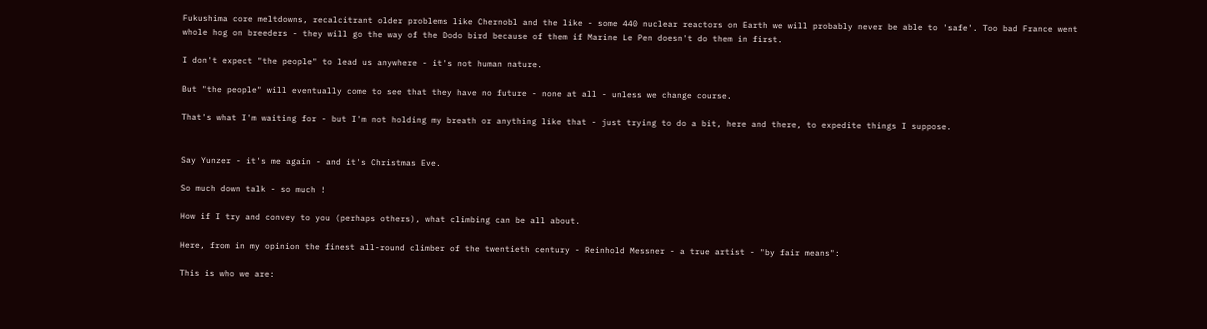Fukushima core meltdowns, recalcitrant older problems like Chernobl and the like - some 440 nuclear reactors on Earth we will probably never be able to 'safe'. Too bad France went whole hog on breeders - they will go the way of the Dodo bird because of them if Marine Le Pen doesn't do them in first.

I don't expect "the people" to lead us anywhere - it's not human nature.

But "the people" will eventually come to see that they have no future - none at all - unless we change course.

That's what I'm waiting for - but I'm not holding my breath or anything like that - just trying to do a bit, here and there, to expedite things I suppose.


Say Yunzer - it's me again - and it's Christmas Eve.

So much down talk - so much !

How if I try and convey to you (perhaps others), what climbing can be all about.

Here, from in my opinion the finest all-round climber of the twentieth century - Reinhold Messner - a true artist - "by fair means":

This is who we are: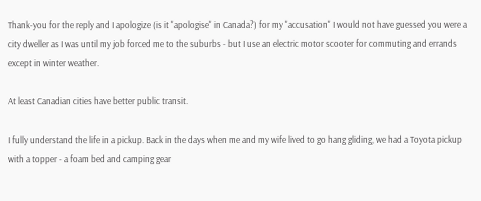Thank-you for the reply and I apologize (is it "apologise" in Canada?) for my "accusation" I would not have guessed you were a city dweller as I was until my job forced me to the suburbs - but I use an electric motor scooter for commuting and errands except in winter weather.

At least Canadian cities have better public transit.

I fully understand the life in a pickup. Back in the days when me and my wife lived to go hang gliding, we had a Toyota pickup with a topper - a foam bed and camping gear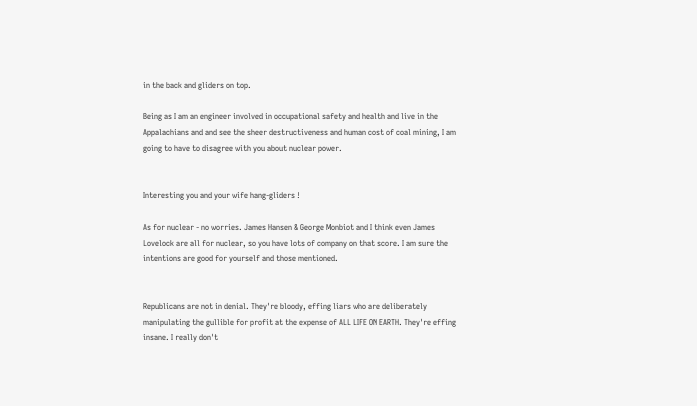in the back and gliders on top.

Being as I am an engineer involved in occupational safety and health and live in the Appalachians and and see the sheer destructiveness and human cost of coal mining, I am going to have to disagree with you about nuclear power.


Interesting you and your wife hang-gliders !

As for nuclear - no worries. James Hansen & George Monbiot and I think even James Lovelock are all for nuclear, so you have lots of company on that score. I am sure the intentions are good for yourself and those mentioned.


Republicans are not in denial. They're bloody, effing liars who are deliberately manipulating the gullible for profit at the expense of ALL LIFE ON EARTH. They're effing insane. I really don't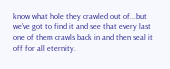know what hole they crawled out of...but we've got to find it and see that every last one of them crawls back in and then seal it off for all eternity.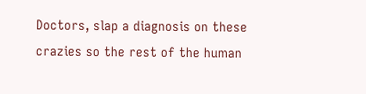Doctors, slap a diagnosis on these crazies so the rest of the human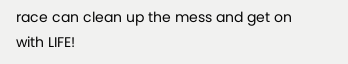race can clean up the mess and get on with LIFE!